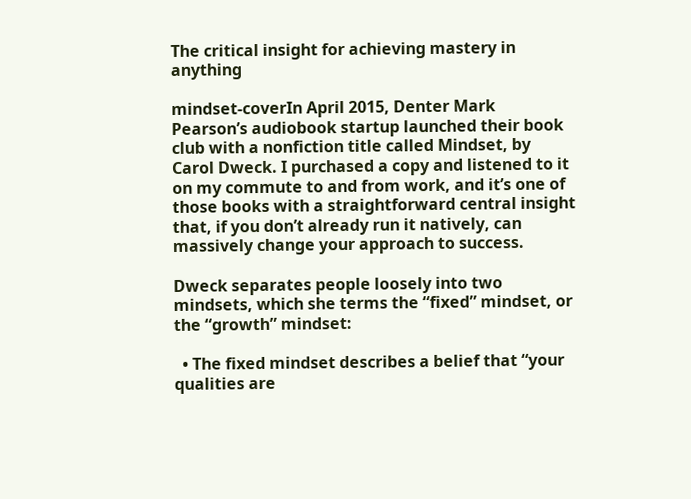The critical insight for achieving mastery in anything

mindset-coverIn April 2015, Denter Mark Pearson’s audiobook startup launched their book club with a nonfiction title called Mindset, by Carol Dweck. I purchased a copy and listened to it on my commute to and from work, and it’s one of those books with a straightforward central insight that, if you don’t already run it natively, can massively change your approach to success.

Dweck separates people loosely into two mindsets, which she terms the “fixed” mindset, or the “growth” mindset:

  • The fixed mindset describes a belief that “your qualities are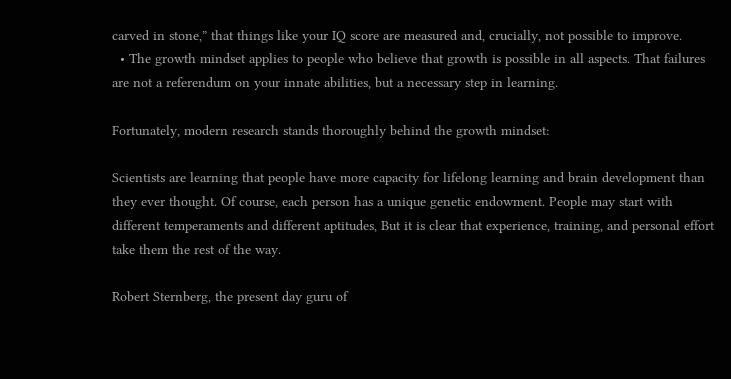carved in stone,” that things like your IQ score are measured and, crucially, not possible to improve.
  • The growth mindset applies to people who believe that growth is possible in all aspects. That failures are not a referendum on your innate abilities, but a necessary step in learning.

Fortunately, modern research stands thoroughly behind the growth mindset:

Scientists are learning that people have more capacity for lifelong learning and brain development than they ever thought. Of course, each person has a unique genetic endowment. People may start with different temperaments and different aptitudes, But it is clear that experience, training, and personal effort take them the rest of the way.

Robert Sternberg, the present day guru of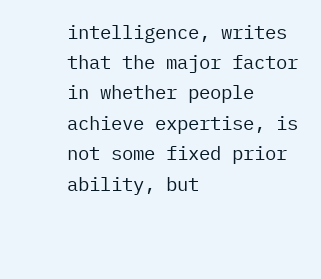intelligence, writes that the major factor in whether people achieve expertise, is not some fixed prior ability, but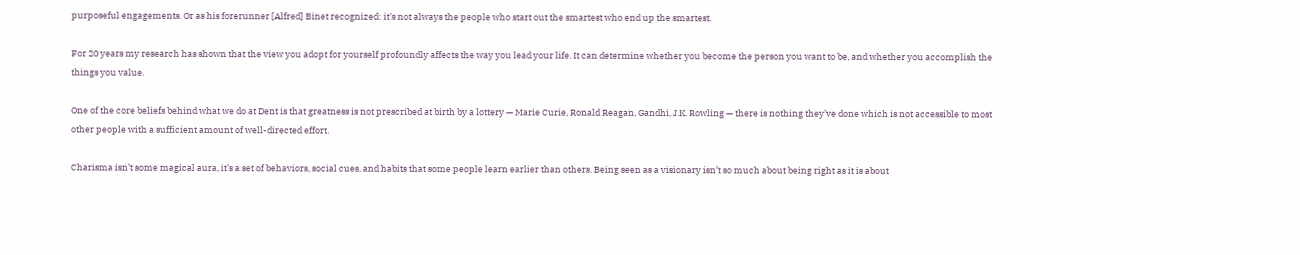purposeful engagements. Or as his forerunner [Alfred] Binet recognized: it’s not always the people who start out the smartest who end up the smartest.

For 20 years my research has shown that the view you adopt for yourself profoundly affects the way you lead your life. It can determine whether you become the person you want to be, and whether you accomplish the things you value.

One of the core beliefs behind what we do at Dent is that greatness is not prescribed at birth by a lottery — Marie Curie, Ronald Reagan, Gandhi, J.K. Rowling — there is nothing they’ve done which is not accessible to most other people with a sufficient amount of well-directed effort.

Charisma isn’t some magical aura, it’s a set of behaviors, social cues, and habits that some people learn earlier than others. Being seen as a visionary isn’t so much about being right as it is about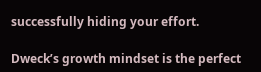successfully hiding your effort.

Dweck’s growth mindset is the perfect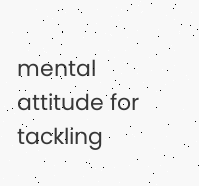mental attitude for tackling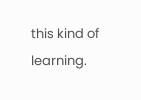this kind of learning.